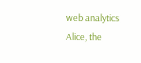web analytics
Alice, the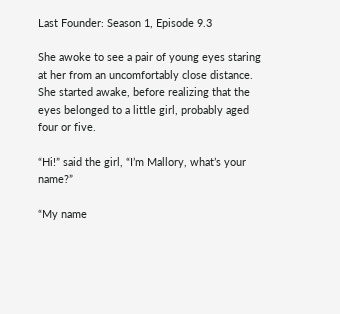Last Founder: Season 1, Episode 9.3

She awoke to see a pair of young eyes staring at her from an uncomfortably close distance. She started awake, before realizing that the eyes belonged to a little girl, probably aged four or five.

“Hi!” said the girl, “I’m Mallory, what’s your name?”

“My name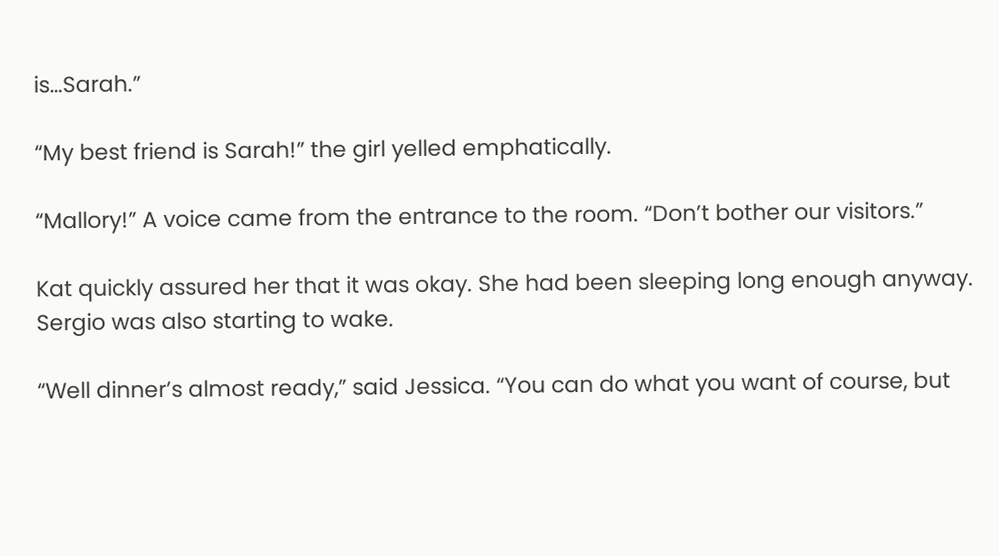is…Sarah.”

“My best friend is Sarah!” the girl yelled emphatically.

“Mallory!” A voice came from the entrance to the room. “Don’t bother our visitors.”

Kat quickly assured her that it was okay. She had been sleeping long enough anyway. Sergio was also starting to wake.

“Well dinner’s almost ready,” said Jessica. “You can do what you want of course, but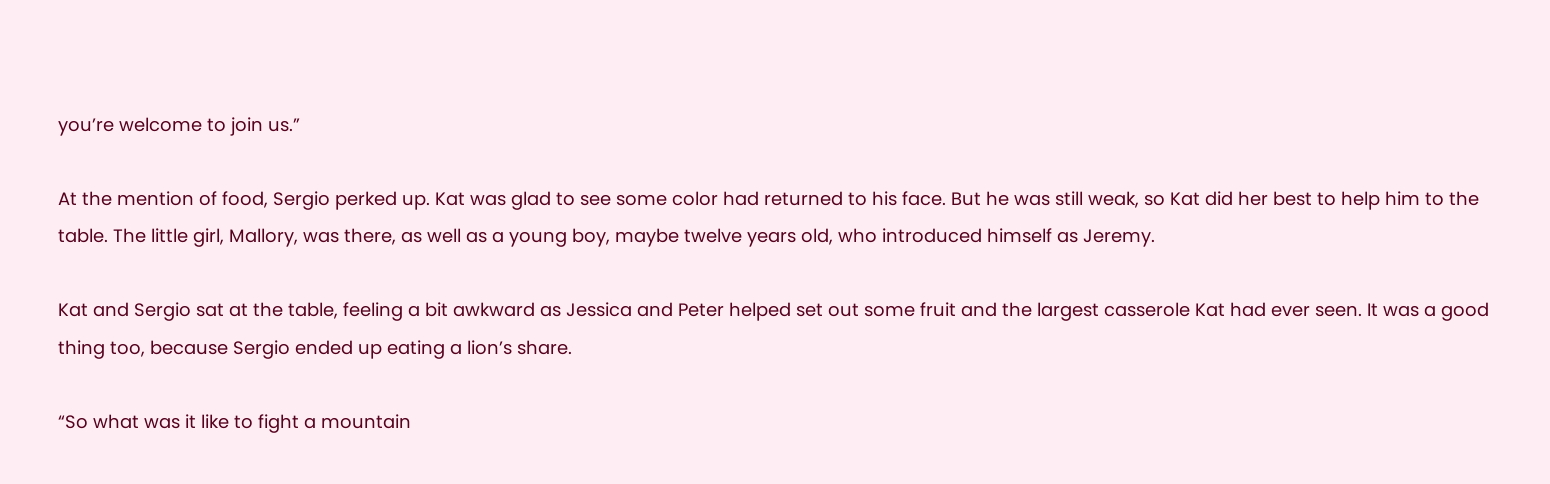you’re welcome to join us.”

At the mention of food, Sergio perked up. Kat was glad to see some color had returned to his face. But he was still weak, so Kat did her best to help him to the table. The little girl, Mallory, was there, as well as a young boy, maybe twelve years old, who introduced himself as Jeremy.

Kat and Sergio sat at the table, feeling a bit awkward as Jessica and Peter helped set out some fruit and the largest casserole Kat had ever seen. It was a good thing too, because Sergio ended up eating a lion’s share.

“So what was it like to fight a mountain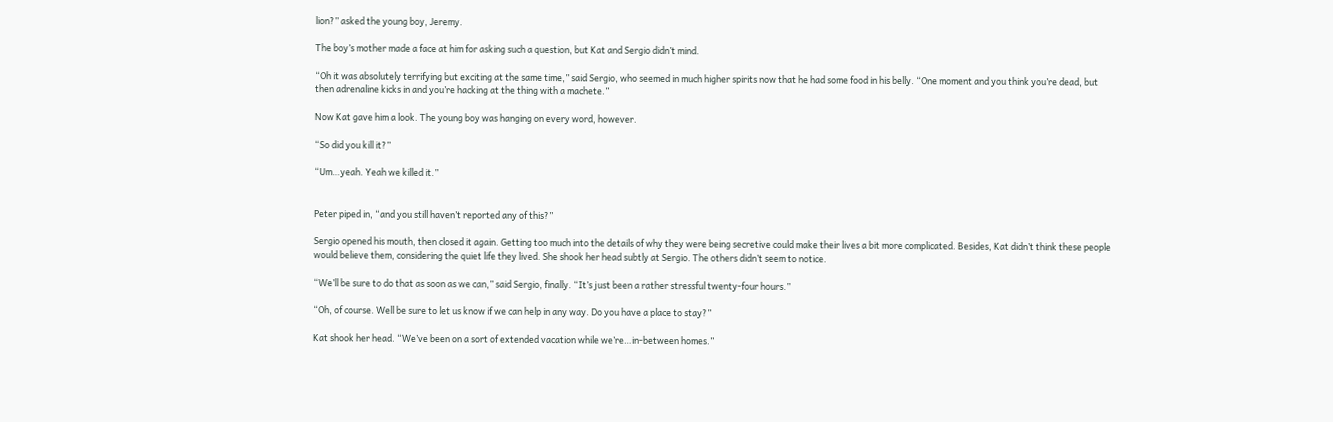lion?” asked the young boy, Jeremy.

The boy’s mother made a face at him for asking such a question, but Kat and Sergio didn’t mind.

“Oh it was absolutely terrifying but exciting at the same time,” said Sergio, who seemed in much higher spirits now that he had some food in his belly. “One moment and you think you’re dead, but then adrenaline kicks in and you’re hacking at the thing with a machete.”

Now Kat gave him a look. The young boy was hanging on every word, however.

“So did you kill it?”

“Um…yeah. Yeah we killed it.”


Peter piped in, “and you still haven’t reported any of this?”

Sergio opened his mouth, then closed it again. Getting too much into the details of why they were being secretive could make their lives a bit more complicated. Besides, Kat didn’t think these people would believe them, considering the quiet life they lived. She shook her head subtly at Sergio. The others didn’t seem to notice.

“We’ll be sure to do that as soon as we can,” said Sergio, finally. “It’s just been a rather stressful twenty-four hours.”

“Oh, of course. Well be sure to let us know if we can help in any way. Do you have a place to stay?”

Kat shook her head. “We’ve been on a sort of extended vacation while we’re…in-between homes.”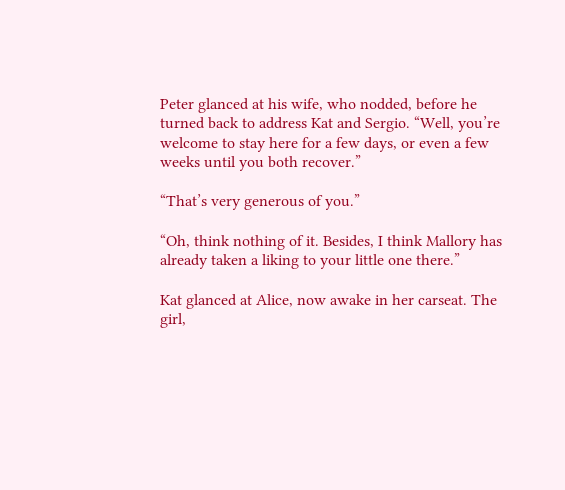Peter glanced at his wife, who nodded, before he turned back to address Kat and Sergio. “Well, you’re welcome to stay here for a few days, or even a few weeks until you both recover.”

“That’s very generous of you.”

“Oh, think nothing of it. Besides, I think Mallory has already taken a liking to your little one there.”

Kat glanced at Alice, now awake in her carseat. The girl,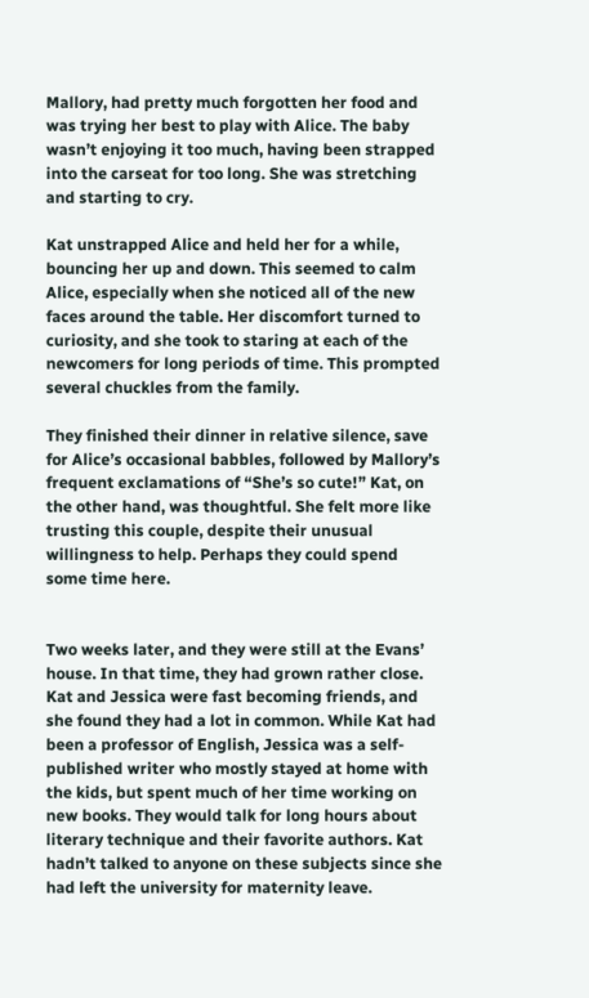Mallory, had pretty much forgotten her food and was trying her best to play with Alice. The baby wasn’t enjoying it too much, having been strapped into the carseat for too long. She was stretching and starting to cry.

Kat unstrapped Alice and held her for a while, bouncing her up and down. This seemed to calm Alice, especially when she noticed all of the new faces around the table. Her discomfort turned to curiosity, and she took to staring at each of the newcomers for long periods of time. This prompted several chuckles from the family.

They finished their dinner in relative silence, save for Alice’s occasional babbles, followed by Mallory’s frequent exclamations of “She’s so cute!” Kat, on the other hand, was thoughtful. She felt more like trusting this couple, despite their unusual willingness to help. Perhaps they could spend some time here.


Two weeks later, and they were still at the Evans’ house. In that time, they had grown rather close. Kat and Jessica were fast becoming friends, and she found they had a lot in common. While Kat had been a professor of English, Jessica was a self-published writer who mostly stayed at home with the kids, but spent much of her time working on new books. They would talk for long hours about literary technique and their favorite authors. Kat hadn’t talked to anyone on these subjects since she had left the university for maternity leave.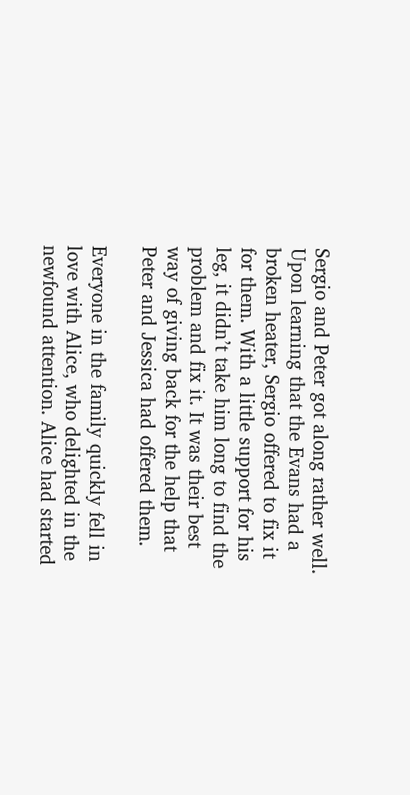Sergio and Peter got along rather well. Upon learning that the Evans had a broken heater, Sergio offered to fix it for them. With a little support for his leg, it didn’t take him long to find the problem and fix it. It was their best way of giving back for the help that Peter and Jessica had offered them.

Everyone in the family quickly fell in love with Alice, who delighted in the newfound attention. Alice had started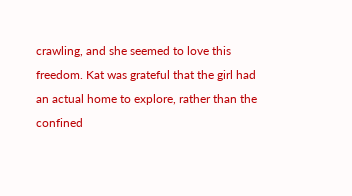crawling, and she seemed to love this freedom. Kat was grateful that the girl had an actual home to explore, rather than the confined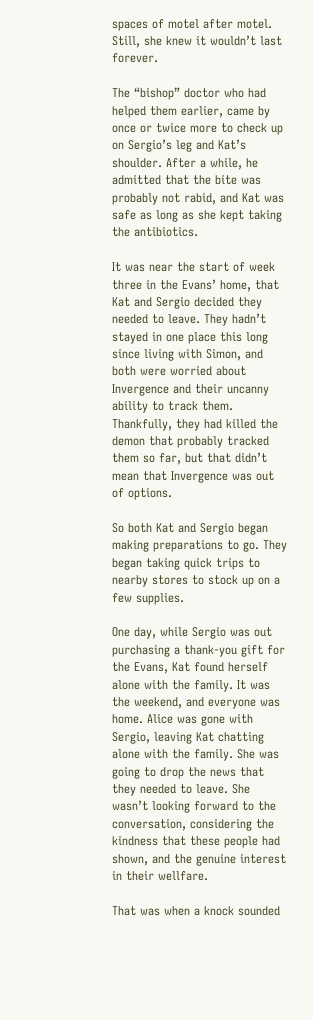spaces of motel after motel. Still, she knew it wouldn’t last forever.

The “bishop” doctor who had helped them earlier, came by once or twice more to check up on Sergio’s leg and Kat’s shoulder. After a while, he admitted that the bite was probably not rabid, and Kat was safe as long as she kept taking the antibiotics.

It was near the start of week three in the Evans’ home, that Kat and Sergio decided they needed to leave. They hadn’t stayed in one place this long since living with Simon, and both were worried about Invergence and their uncanny ability to track them. Thankfully, they had killed the demon that probably tracked them so far, but that didn’t mean that Invergence was out of options.

So both Kat and Sergio began making preparations to go. They began taking quick trips to nearby stores to stock up on a few supplies.

One day, while Sergio was out purchasing a thank-you gift for the Evans, Kat found herself alone with the family. It was the weekend, and everyone was home. Alice was gone with Sergio, leaving Kat chatting alone with the family. She was going to drop the news that they needed to leave. She wasn’t looking forward to the conversation, considering the kindness that these people had shown, and the genuine interest in their wellfare.

That was when a knock sounded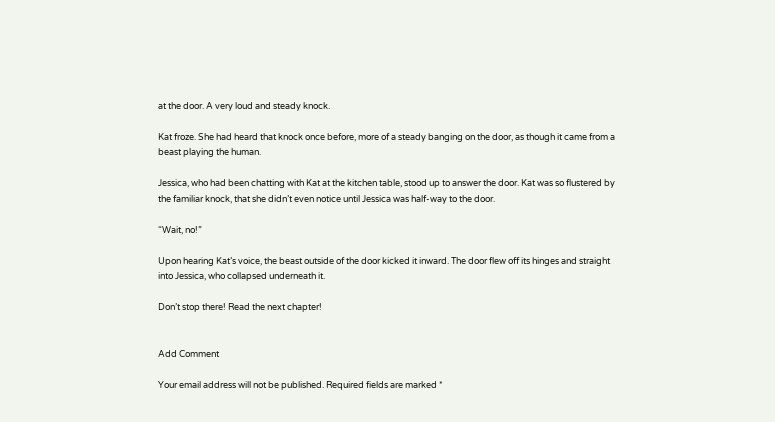at the door. A very loud and steady knock.

Kat froze. She had heard that knock once before, more of a steady banging on the door, as though it came from a beast playing the human.

Jessica, who had been chatting with Kat at the kitchen table, stood up to answer the door. Kat was so flustered by the familiar knock, that she didn’t even notice until Jessica was half-way to the door.

“Wait, no!”

Upon hearing Kat’s voice, the beast outside of the door kicked it inward. The door flew off its hinges and straight into Jessica, who collapsed underneath it.

Don’t stop there! Read the next chapter!


Add Comment

Your email address will not be published. Required fields are marked *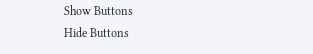Show Buttons
Hide Buttons